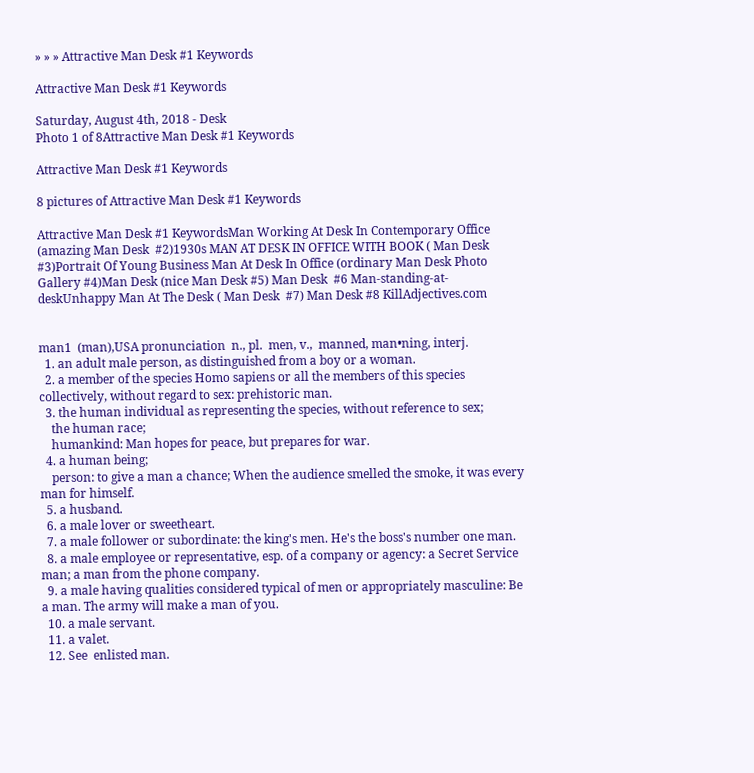» » » Attractive Man Desk #1 Keywords

Attractive Man Desk #1 Keywords

Saturday, August 4th, 2018 - Desk
Photo 1 of 8Attractive Man Desk #1 Keywords

Attractive Man Desk #1 Keywords

8 pictures of Attractive Man Desk #1 Keywords

Attractive Man Desk #1 KeywordsMan Working At Desk In Contemporary Office (amazing Man Desk  #2)1930s MAN AT DESK IN OFFICE WITH BOOK ( Man Desk #3)Portrait Of Young Business Man At Desk In Office (ordinary Man Desk Photo Gallery #4)Man Desk (nice Man Desk #5) Man Desk  #6 Man-standing-at-deskUnhappy Man At The Desk ( Man Desk  #7) Man Desk #8 KillAdjectives.com


man1  (man),USA pronunciation  n., pl.  men, v.,  manned, man•ning, interj.
  1. an adult male person, as distinguished from a boy or a woman.
  2. a member of the species Homo sapiens or all the members of this species collectively, without regard to sex: prehistoric man.
  3. the human individual as representing the species, without reference to sex;
    the human race;
    humankind: Man hopes for peace, but prepares for war.
  4. a human being;
    person: to give a man a chance; When the audience smelled the smoke, it was every man for himself.
  5. a husband.
  6. a male lover or sweetheart.
  7. a male follower or subordinate: the king's men. He's the boss's number one man.
  8. a male employee or representative, esp. of a company or agency: a Secret Service man; a man from the phone company.
  9. a male having qualities considered typical of men or appropriately masculine: Be a man. The army will make a man of you.
  10. a male servant.
  11. a valet.
  12. See  enlisted man.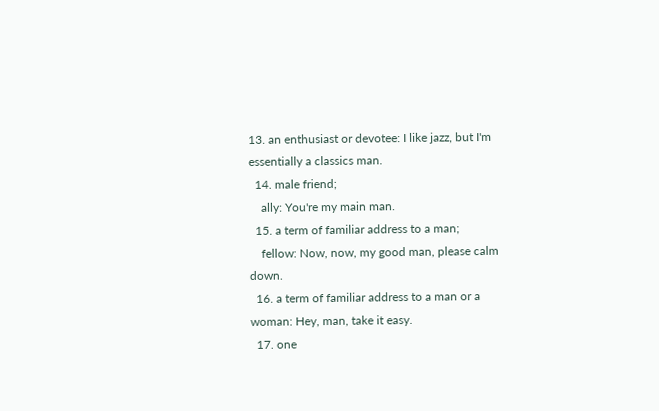13. an enthusiast or devotee: I like jazz, but I'm essentially a classics man.
  14. male friend;
    ally: You're my main man.
  15. a term of familiar address to a man;
    fellow: Now, now, my good man, please calm down.
  16. a term of familiar address to a man or a woman: Hey, man, take it easy.
  17. one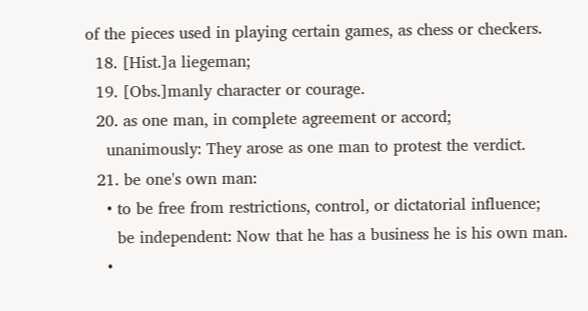of the pieces used in playing certain games, as chess or checkers.
  18. [Hist.]a liegeman;
  19. [Obs.]manly character or courage.
  20. as one man, in complete agreement or accord;
    unanimously: They arose as one man to protest the verdict.
  21. be one's own man:
    • to be free from restrictions, control, or dictatorial influence;
      be independent: Now that he has a business he is his own man.
    •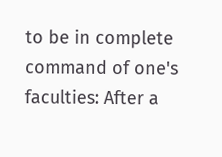to be in complete command of one's faculties: After a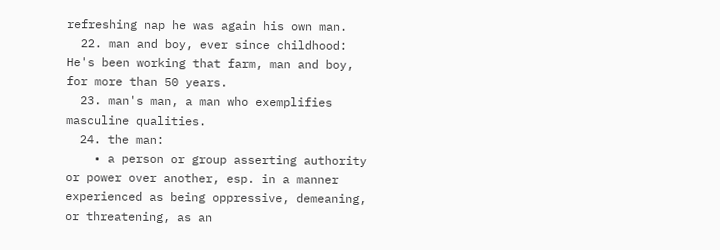refreshing nap he was again his own man.
  22. man and boy, ever since childhood: He's been working that farm, man and boy, for more than 50 years.
  23. man's man, a man who exemplifies masculine qualities.
  24. the man:
    • a person or group asserting authority or power over another, esp. in a manner experienced as being oppressive, demeaning, or threatening, as an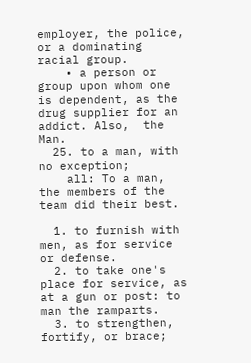employer, the police, or a dominating racial group.
    • a person or group upon whom one is dependent, as the drug supplier for an addict. Also,  the Man.
  25. to a man, with no exception;
    all: To a man, the members of the team did their best.

  1. to furnish with men, as for service or defense.
  2. to take one's place for service, as at a gun or post: to man the ramparts.
  3. to strengthen, fortify, or brace;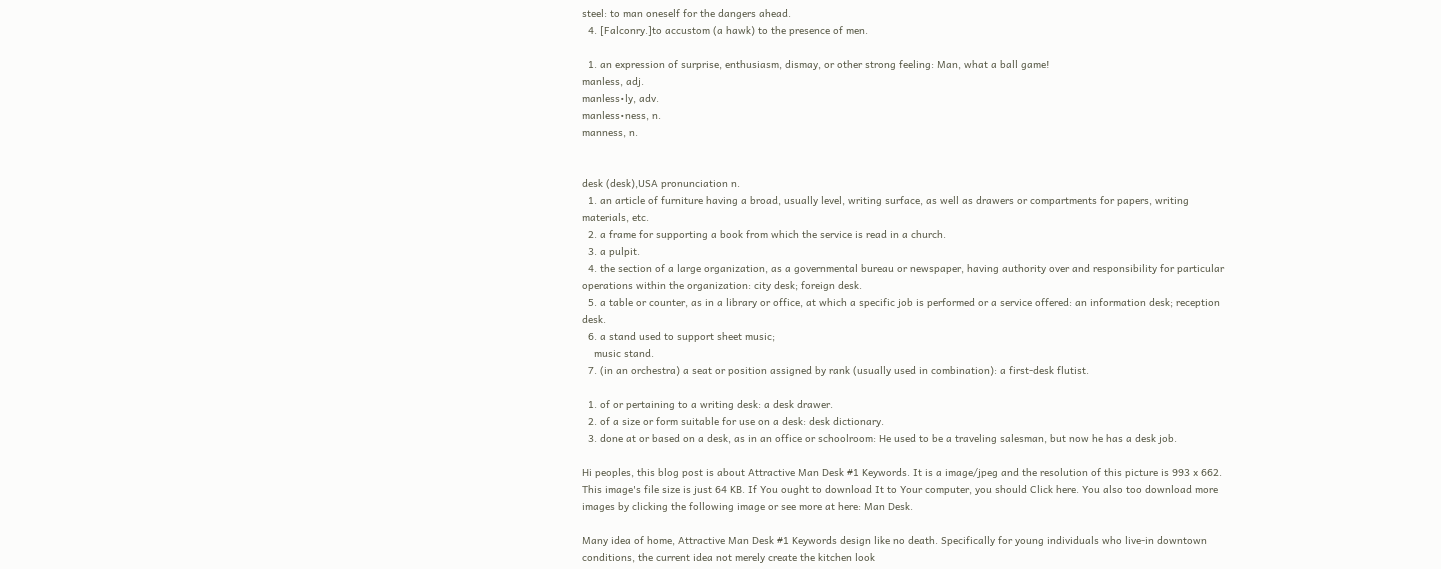steel: to man oneself for the dangers ahead.
  4. [Falconry.]to accustom (a hawk) to the presence of men.

  1. an expression of surprise, enthusiasm, dismay, or other strong feeling: Man, what a ball game!
manless, adj.
manless•ly, adv.
manless•ness, n.
manness, n.


desk (desk),USA pronunciation n.
  1. an article of furniture having a broad, usually level, writing surface, as well as drawers or compartments for papers, writing materials, etc.
  2. a frame for supporting a book from which the service is read in a church.
  3. a pulpit.
  4. the section of a large organization, as a governmental bureau or newspaper, having authority over and responsibility for particular operations within the organization: city desk; foreign desk.
  5. a table or counter, as in a library or office, at which a specific job is performed or a service offered: an information desk; reception desk.
  6. a stand used to support sheet music;
    music stand.
  7. (in an orchestra) a seat or position assigned by rank (usually used in combination): a first-desk flutist.

  1. of or pertaining to a writing desk: a desk drawer.
  2. of a size or form suitable for use on a desk: desk dictionary.
  3. done at or based on a desk, as in an office or schoolroom: He used to be a traveling salesman, but now he has a desk job.

Hi peoples, this blog post is about Attractive Man Desk #1 Keywords. It is a image/jpeg and the resolution of this picture is 993 x 662. This image's file size is just 64 KB. If You ought to download It to Your computer, you should Click here. You also too download more images by clicking the following image or see more at here: Man Desk.

Many idea of home, Attractive Man Desk #1 Keywords design like no death. Specifically for young individuals who live-in downtown conditions, the current idea not merely create the kitchen look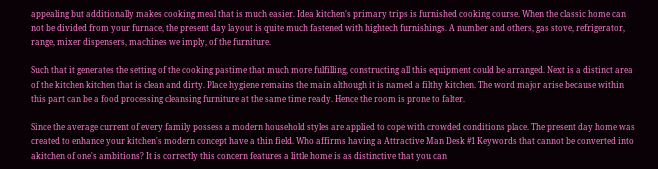appealing but additionally makes cooking meal that is much easier. Idea kitchen's primary trips is furnished cooking course. When the classic home can not be divided from your furnace, the present day layout is quite much fastened with hightech furnishings. A number and others, gas stove, refrigerator, range, mixer dispensers, machines we imply, of the furniture.

Such that it generates the setting of the cooking pastime that much more fulfilling, constructing all this equipment could be arranged. Next is a distinct area of the kitchen kitchen that is clean and dirty. Place hygiene remains the main although it is named a filthy kitchen. The word major arise because within this part can be a food processing cleansing furniture at the same time ready. Hence the room is prone to falter.

Since the average current of every family possess a modern household styles are applied to cope with crowded conditions place. The present day home was created to enhance your kitchen's modern concept have a thin field. Who affirms having a Attractive Man Desk #1 Keywords that cannot be converted into akitchen of one's ambitions? It is correctly this concern features a little home is as distinctive that you can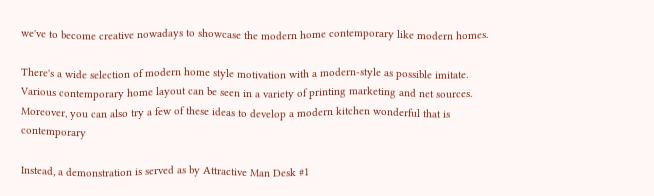we've to become creative nowadays to showcase the modern home contemporary like modern homes.

There's a wide selection of modern home style motivation with a modern-style as possible imitate. Various contemporary home layout can be seen in a variety of printing marketing and net sources. Moreover, you can also try a few of these ideas to develop a modern kitchen wonderful that is contemporary

Instead, a demonstration is served as by Attractive Man Desk #1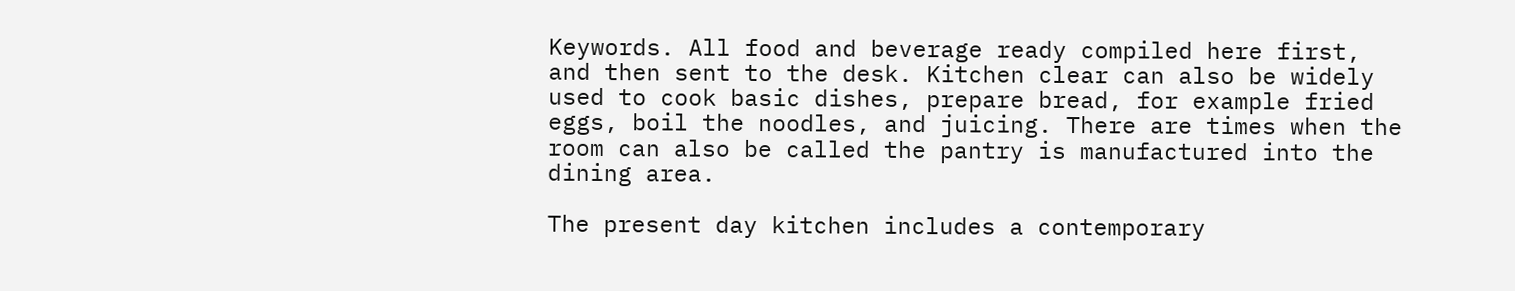Keywords. All food and beverage ready compiled here first, and then sent to the desk. Kitchen clear can also be widely used to cook basic dishes, prepare bread, for example fried eggs, boil the noodles, and juicing. There are times when the room can also be called the pantry is manufactured into the dining area.

The present day kitchen includes a contemporary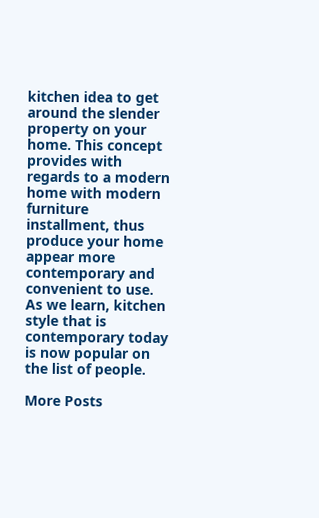kitchen idea to get around the slender property on your home. This concept provides with regards to a modern home with modern furniture installment, thus produce your home appear more contemporary and convenient to use. As we learn, kitchen style that is contemporary today is now popular on the list of people.

More Posts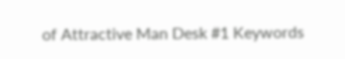of Attractive Man Desk #1 Keywords